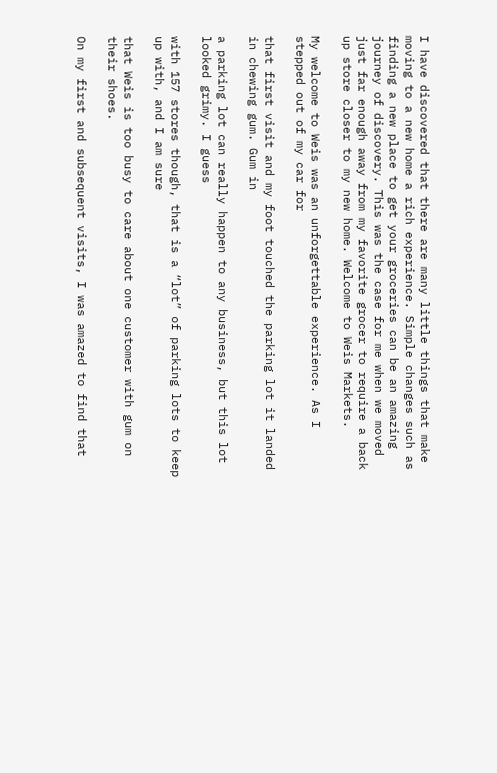I have discovered that there are many little things that make moving to a new home a rich experience. Simple changes such as finding a new place to get your groceries can be an amazing journey of discovery. This was the case for me when we moved just far enough away from my favorite grocer to require a back up store closer to my new home. Welcome to Weis Markets.

My welcome to Weis was an unforgettable experience. As I stepped out of my car for

that first visit and my foot touched the parking lot it landed in chewing gum. Gum in

a parking lot can really happen to any business, but this lot looked grimy. I guess

with 157 stores though, that is a “lot” of parking lots to keep up with, and I am sure

that Weis is too busy to care about one customer with gum on their shoes.

On my first and subsequent visits, I was amazed to find that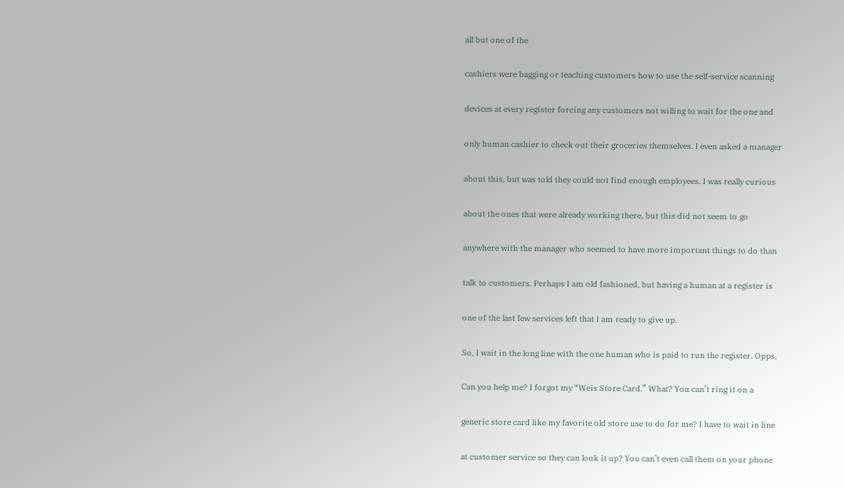all but one of the

cashiers were bagging or teaching customers how to use the self-service scanning

devices at every register forcing any customers not willing to wait for the one and

only human cashier to check out their groceries themselves. I even asked a manager

about this, but was told they could not find enough employees. I was really curious

about the ones that were already working there, but this did not seem to go

anywhere with the manager who seemed to have more important things to do than

talk to customers. Perhaps I am old fashioned, but having a human at a register is

one of the last few services left that I am ready to give up.

So, I wait in the long line with the one human who is paid to run the register. Opps,

Can you help me? I forgot my “Weis Store Card.” What? You can’t ring it on a

generic store card like my favorite old store use to do for me? I have to wait in line

at customer service so they can look it up? You can’t even call them on your phone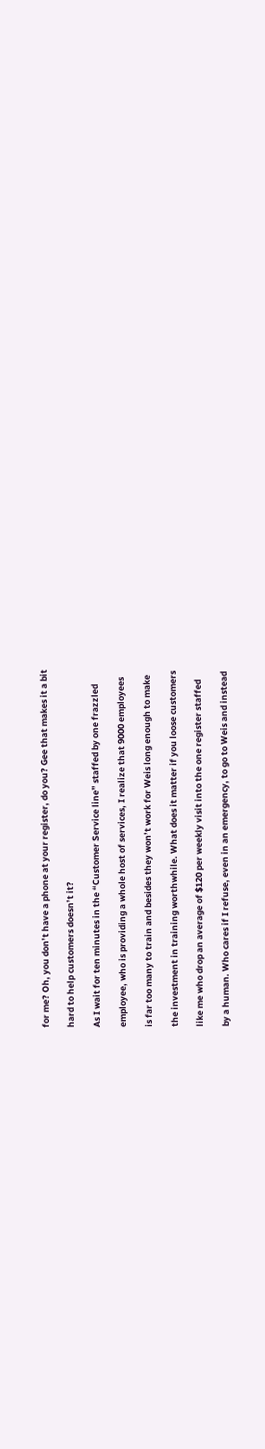for me? Oh, you don’t have a phone at your register, do you? Gee that makes it a bit

hard to help customers doesn’t it?

As I wait for ten minutes in the “Customer Service line” staffed by one frazzled

employee, who is providing a whole host of services, I realize that 9000 employees

is far too many to train and besides they won’t work for Weis long enough to make

the investment in training worthwhile. What does it matter if you loose customers

like me who drop an average of $120 per weekly visit into the one register staffed

by a human. Who cares if I refuse, even in an emergency, to go to Weis and instead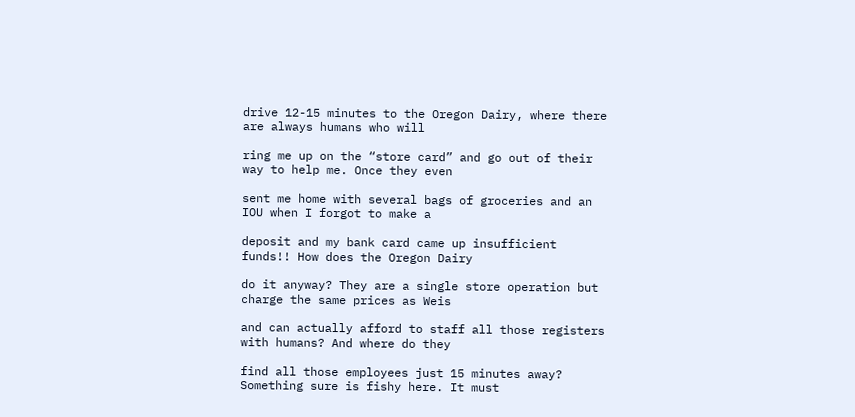drive 12-15 minutes to the Oregon Dairy, where there are always humans who will

ring me up on the “store card” and go out of their way to help me. Once they even

sent me home with several bags of groceries and an IOU when I forgot to make a

deposit and my bank card came up insufficient funds!! How does the Oregon Dairy

do it anyway? They are a single store operation but charge the same prices as Weis

and can actually afford to staff all those registers with humans? And where do they

find all those employees just 15 minutes away? Something sure is fishy here. It must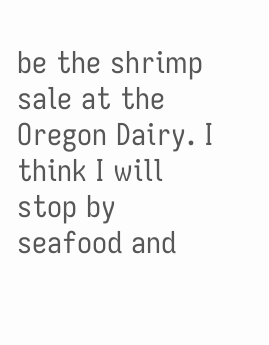be the shrimp sale at the Oregon Dairy. I think I will stop by seafood and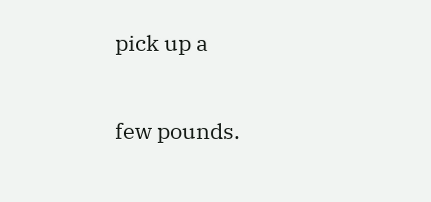pick up a

few pounds.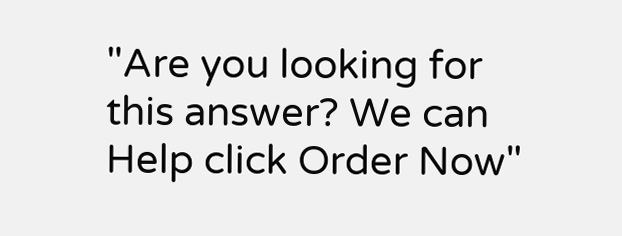"Are you looking for this answer? We can Help click Order Now"